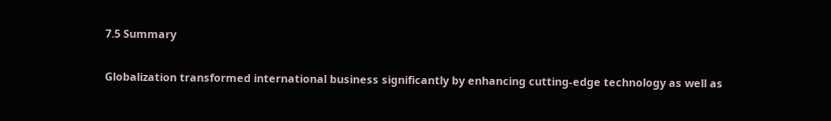7.5 Summary

Globalization transformed international business significantly by enhancing cutting-edge technology as well as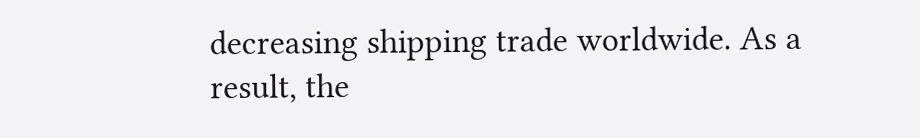decreasing shipping trade worldwide. As a result, the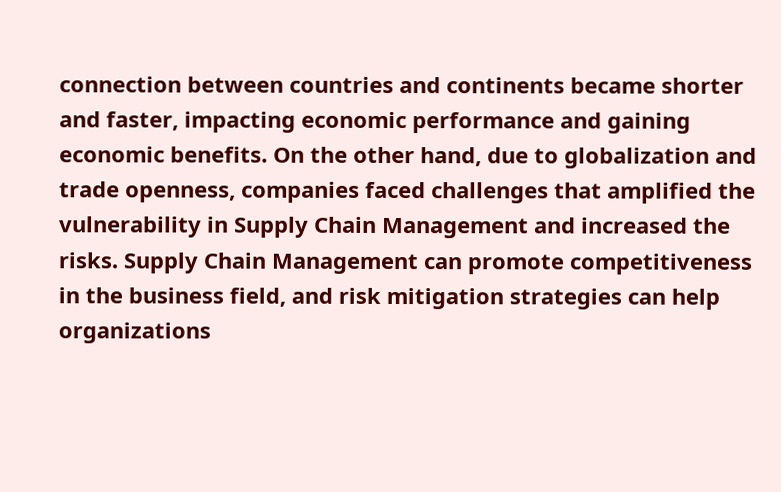connection between countries and continents became shorter and faster, impacting economic performance and gaining economic benefits. On the other hand, due to globalization and trade openness, companies faced challenges that amplified the vulnerability in Supply Chain Management and increased the risks. Supply Chain Management can promote competitiveness in the business field, and risk mitigation strategies can help organizations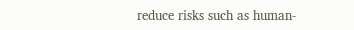reduce risks such as human-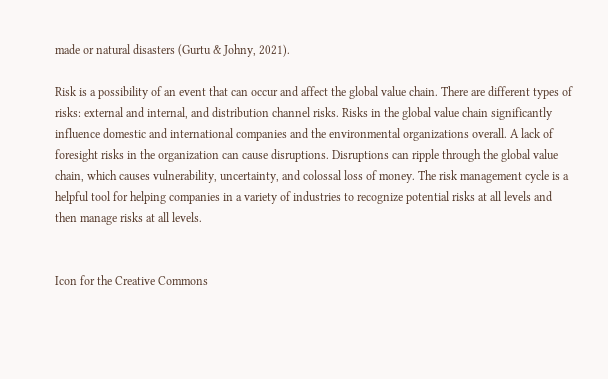made or natural disasters (Gurtu & Johny, 2021).

Risk is a possibility of an event that can occur and affect the global value chain. There are different types of risks: external and internal, and distribution channel risks. Risks in the global value chain significantly influence domestic and international companies and the environmental organizations overall. A lack of foresight risks in the organization can cause disruptions. Disruptions can ripple through the global value chain, which causes vulnerability, uncertainty, and colossal loss of money. The risk management cycle is a helpful tool for helping companies in a variety of industries to recognize potential risks at all levels and then manage risks at all levels.


Icon for the Creative Commons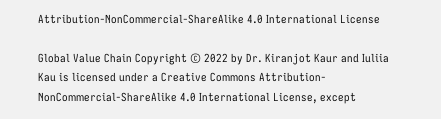Attribution-NonCommercial-ShareAlike 4.0 International License

Global Value Chain Copyright © 2022 by Dr. Kiranjot Kaur and Iuliia Kau is licensed under a Creative Commons Attribution-NonCommercial-ShareAlike 4.0 International License, except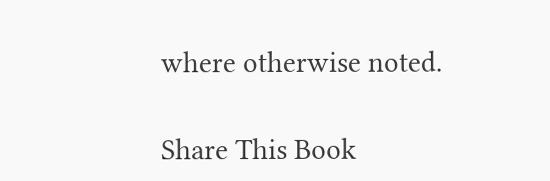where otherwise noted.

Share This Book